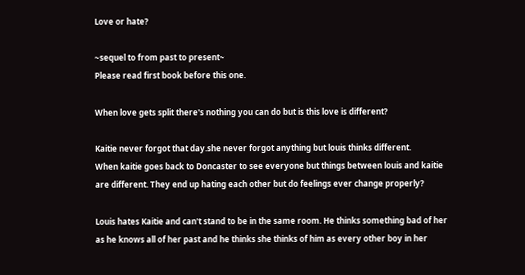Love or hate?

~sequel to from past to present~
Please read first book before this one.

When love gets split there's nothing you can do but is this love is different?

Kaitie never forgot that day.she never forgot anything but louis thinks different.
When kaitie goes back to Doncaster to see everyone but things between louis and kaitie are different. They end up hating each other but do feelings ever change properly?

Louis hates Kaitie and can't stand to be in the same room. He thinks something bad of her as he knows all of her past and he thinks she thinks of him as every other boy in her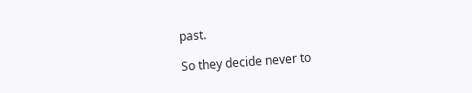past.

So they decide never to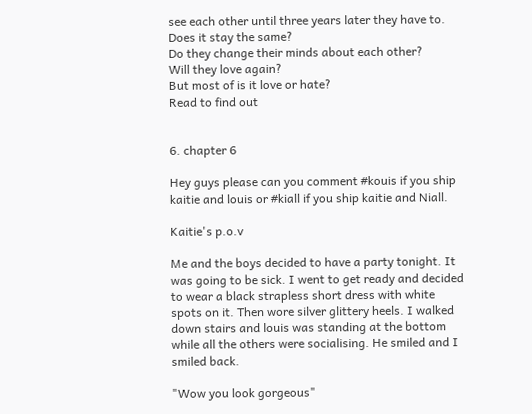see each other until three years later they have to.
Does it stay the same?
Do they change their minds about each other?
Will they love again?
But most of is it love or hate?
Read to find out


6. chapter 6

Hey guys please can you comment #kouis if you ship kaitie and louis or #kiall if you ship kaitie and Niall.

Kaitie's p.o.v

Me and the boys decided to have a party tonight. It was going to be sick. I went to get ready and decided to wear a black strapless short dress with white spots on it. Then wore silver glittery heels. I walked down stairs and louis was standing at the bottom while all the others were socialising. He smiled and I smiled back.

"Wow you look gorgeous"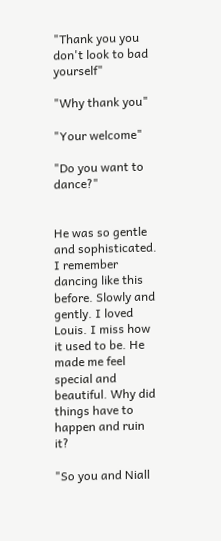"Thank you you don't look to bad yourself"

"Why thank you"

"Your welcome"

"Do you want to dance?"


He was so gentle and sophisticated. I remember dancing like this before. Slowly and gently. I loved Louis. I miss how it used to be. He made me feel special and beautiful. Why did things have to happen and ruin it?

"So you and Niall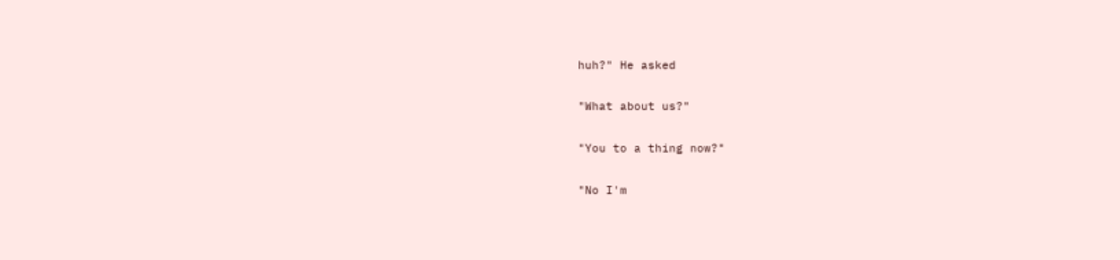huh?" He asked

"What about us?"

"You to a thing now?"

"No I'm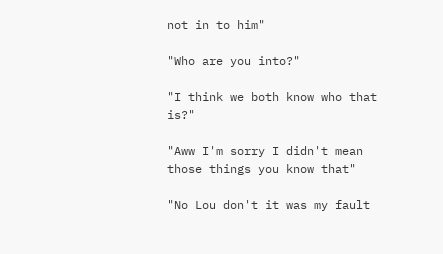not in to him"

"Who are you into?"

"I think we both know who that is?"

"Aww I'm sorry I didn't mean those things you know that"

"No Lou don't it was my fault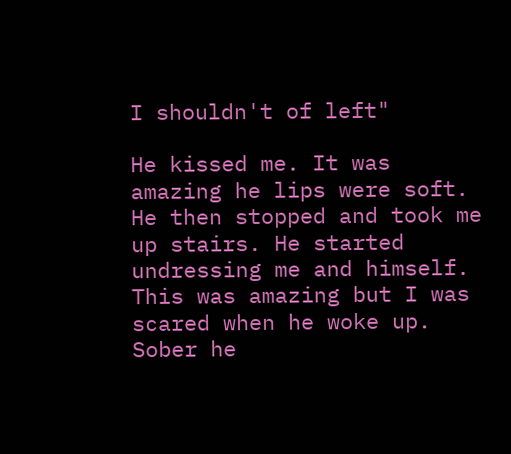I shouldn't of left"

He kissed me. It was amazing he lips were soft. He then stopped and took me up stairs. He started undressing me and himself. This was amazing but I was scared when he woke up. Sober he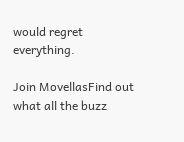would regret everything.

Join MovellasFind out what all the buzz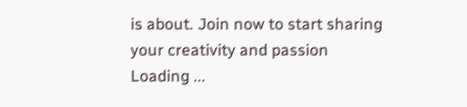is about. Join now to start sharing your creativity and passion
Loading ...